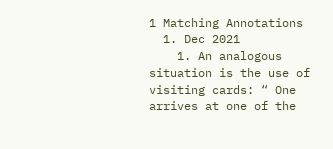1 Matching Annotations
  1. Dec 2021
    1. An analogous situation is the use of visiting cards: “ One arrives at one of the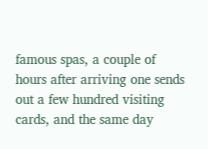famous spas, a couple of hours after arriving one sends out a few hundred visiting cards, and the same day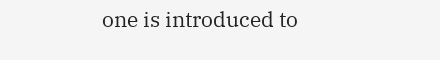one is introduced to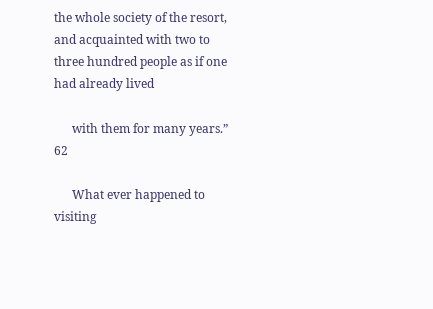the whole society of the resort, and acquainted with two to three hundred people as if one had already lived

      with them for many years.” 62

      What ever happened to visiting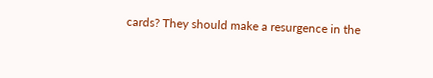cards? They should make a resurgence in the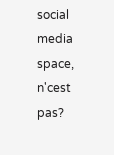social media space, n'cest pas?